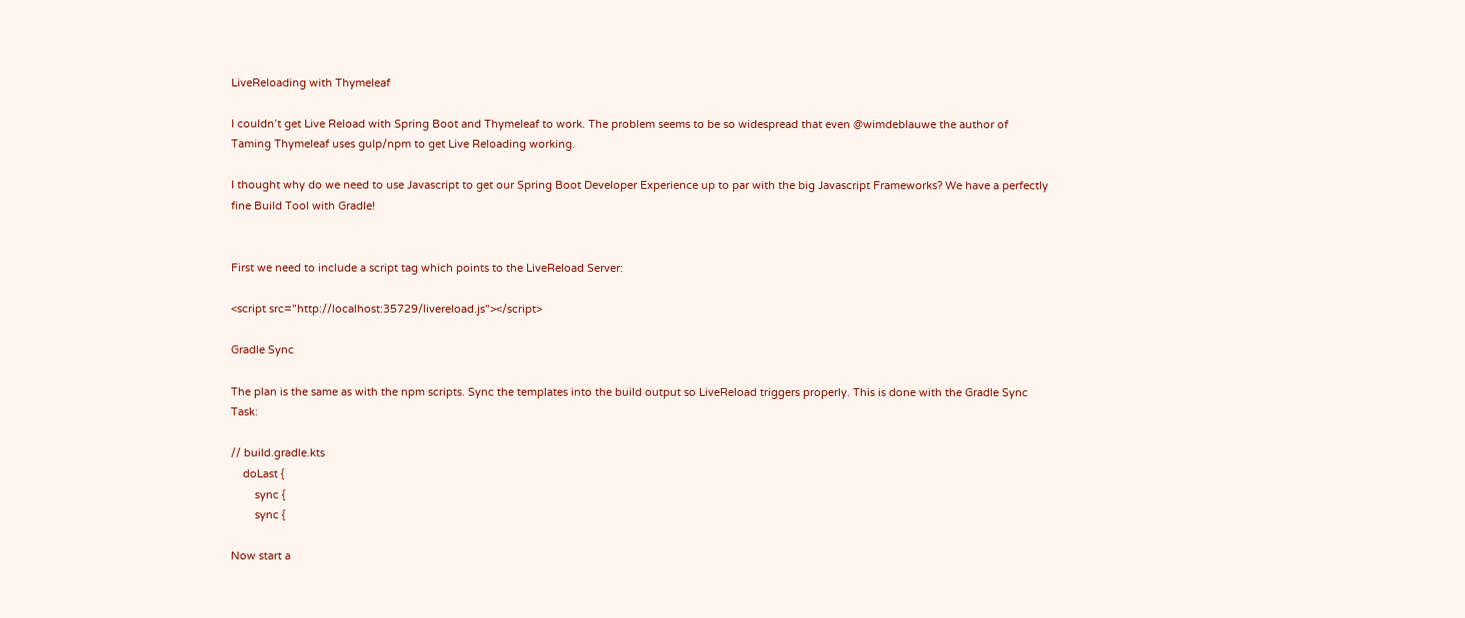LiveReloading with Thymeleaf

I couldn’t get Live Reload with Spring Boot and Thymeleaf to work. The problem seems to be so widespread that even @wimdeblauwe the author of Taming Thymeleaf uses gulp/npm to get Live Reloading working.

I thought why do we need to use Javascript to get our Spring Boot Developer Experience up to par with the big Javascript Frameworks? We have a perfectly fine Build Tool with Gradle!


First we need to include a script tag which points to the LiveReload Server:

<script src="http://localhost:35729/livereload.js"></script>

Gradle Sync

The plan is the same as with the npm scripts. Sync the templates into the build output so LiveReload triggers properly. This is done with the Gradle Sync Task:

// build.gradle.kts
    doLast {
        sync {
        sync {

Now start a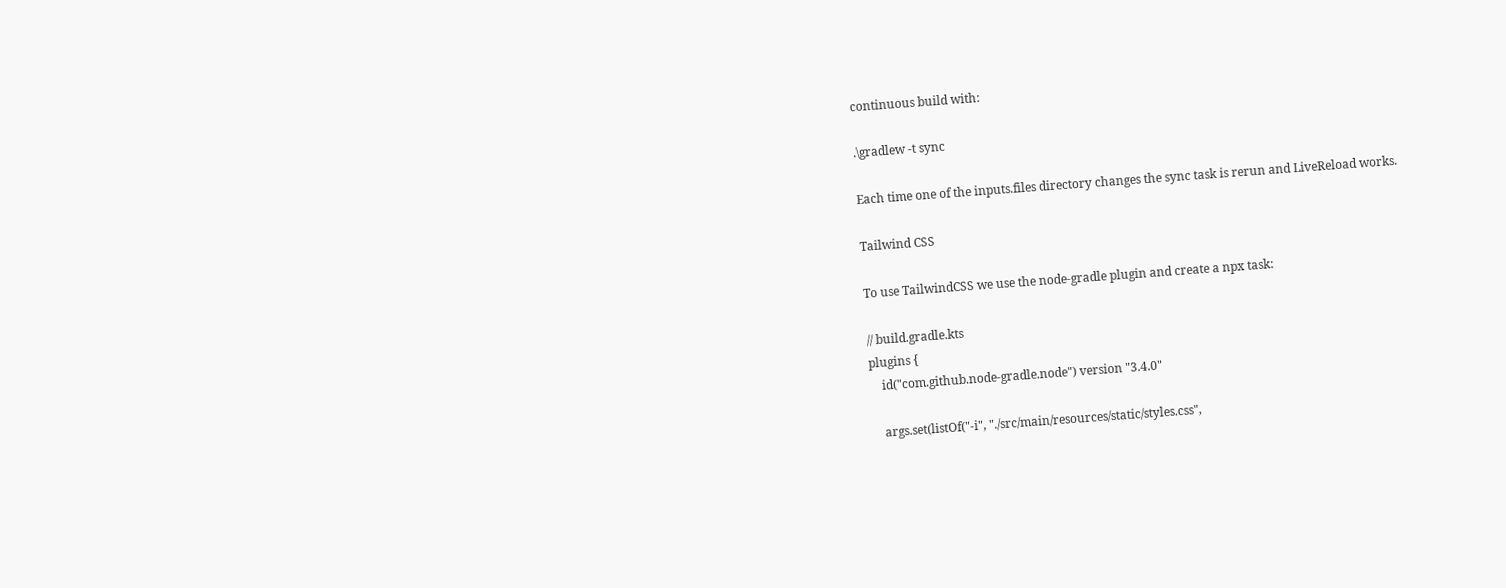continuous build with:

.\gradlew -t sync

Each time one of the inputs.files directory changes the sync task is rerun and LiveReload works.

Tailwind CSS

To use TailwindCSS we use the node-gradle plugin and create a npx task:

// build.gradle.kts
plugins {
    id("com.github.node-gradle.node") version "3.4.0"

    args.set(listOf("-i", "./src/main/resources/static/styles.css",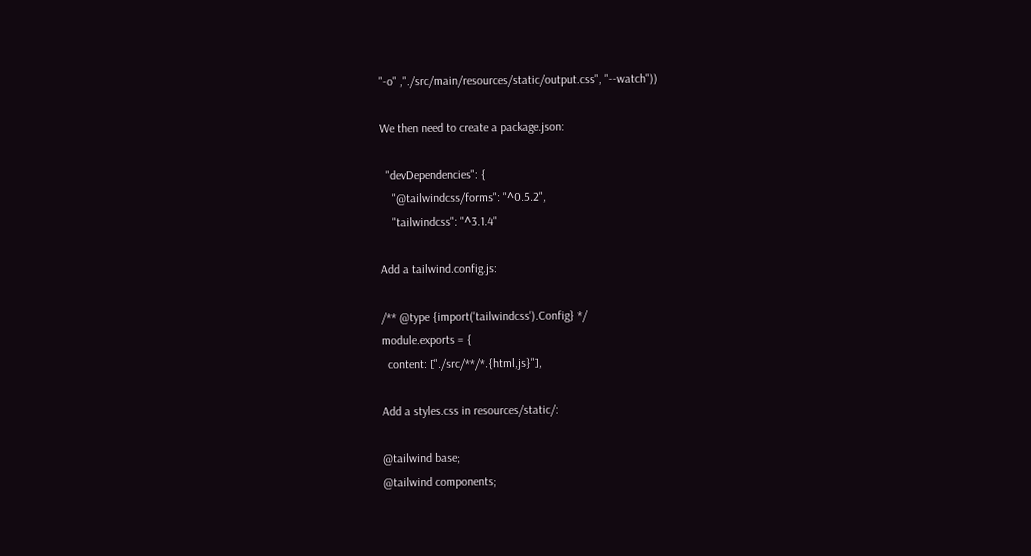"-o" ,"./src/main/resources/static/output.css", "--watch"))

We then need to create a package.json:

  "devDependencies": {
    "@tailwindcss/forms": "^0.5.2",
    "tailwindcss": "^3.1.4"

Add a tailwind.config.js:

/** @type {import('tailwindcss').Config} */
module.exports = {
  content: ["./src/**/*.{html,js}"],

Add a styles.css in resources/static/:

@tailwind base;
@tailwind components;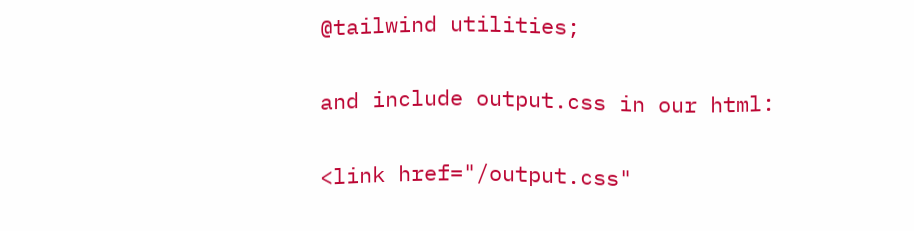@tailwind utilities;

and include output.css in our html:

<link href="/output.css"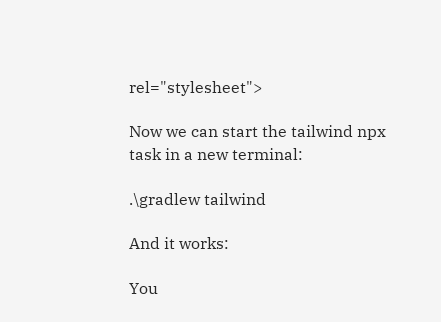rel="stylesheet">

Now we can start the tailwind npx task in a new terminal:

.\gradlew tailwind

And it works:

You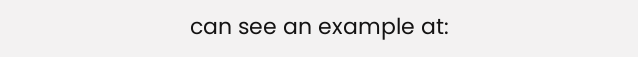can see an example at: